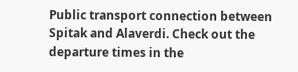Public transport connection between Spitak and Alaverdi. Check out the departure times in the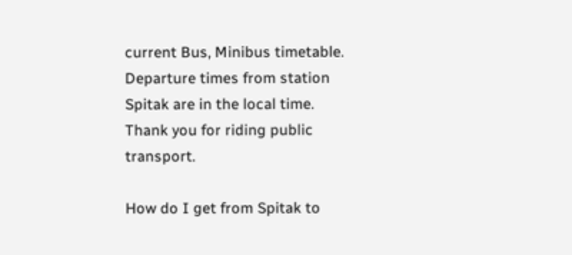current Bus, Minibus timetable. Departure times from station Spitak are in the local time. Thank you for riding public transport.

How do I get from Spitak to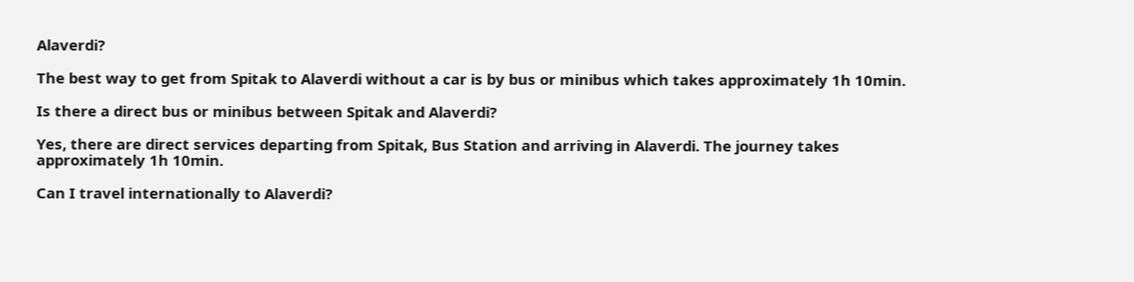Alaverdi?

The best way to get from Spitak to Alaverdi without a car is by bus or minibus which takes approximately 1h 10min.

Is there a direct bus or minibus between Spitak and Alaverdi?

Yes, there are direct services departing from Spitak, Bus Station and arriving in Alaverdi. The journey takes approximately 1h 10min.

Can I travel internationally to Alaverdi?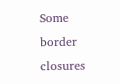Some border closures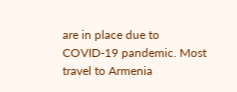are in place due to COVID-19 pandemic. Most travel to Armenia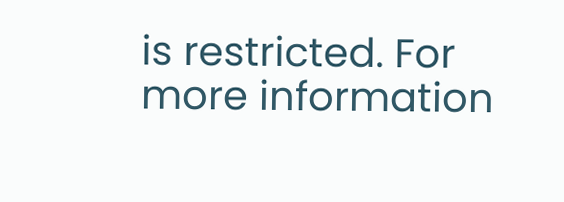is restricted. For more information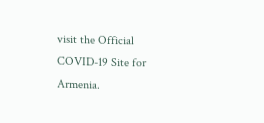visit the Official COVID-19 Site for Armenia.